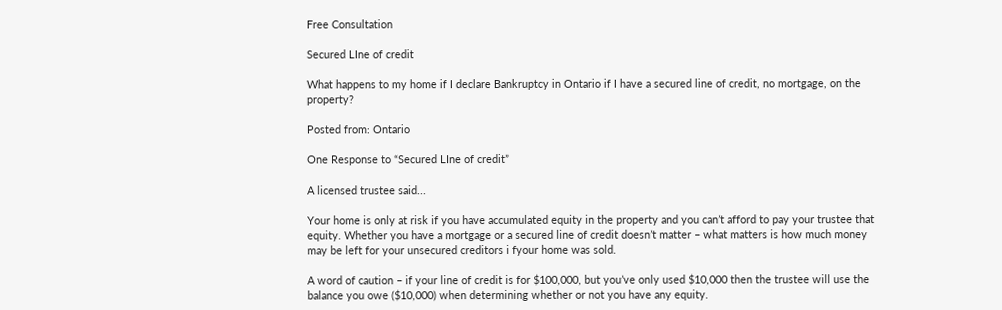Free Consultation

Secured LIne of credit

What happens to my home if I declare Bankruptcy in Ontario if I have a secured line of credit, no mortgage, on the property?

Posted from: Ontario

One Response to “Secured LIne of credit”

A licensed trustee said...

Your home is only at risk if you have accumulated equity in the property and you can’t afford to pay your trustee that equity. Whether you have a mortgage or a secured line of credit doesn’t matter – what matters is how much money may be left for your unsecured creditors i fyour home was sold.

A word of caution – if your line of credit is for $100,000, but you’ve only used $10,000 then the trustee will use the balance you owe ($10,000) when determining whether or not you have any equity.